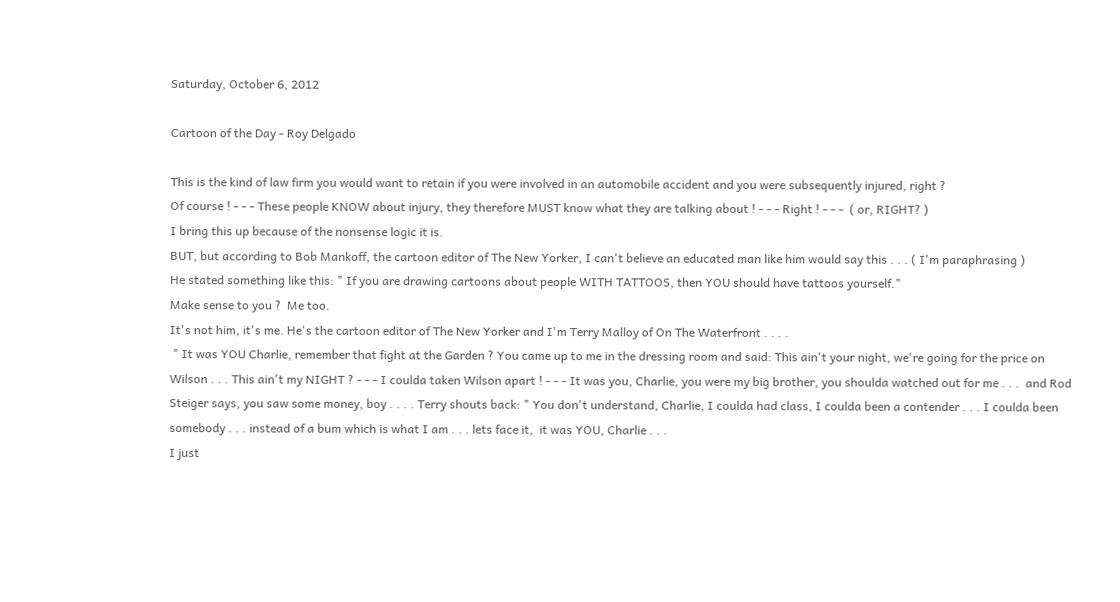Saturday, October 6, 2012

Cartoon of the Day - Roy Delgado

This is the kind of law firm you would want to retain if you were involved in an automobile accident and you were subsequently injured, right ?
Of course ! - - - These people KNOW about injury, they therefore MUST know what they are talking about ! - - - Right ! - - -  ( or, RIGHT? )
I bring this up because of the nonsense logic it is.
BUT, but according to Bob Mankoff, the cartoon editor of The New Yorker, I can't believe an educated man like him would say this . . . ( I'm paraphrasing )
He stated something like this: " If you are drawing cartoons about people WITH TATTOOS, then YOU should have tattoos yourself."
Make sense to you ?  Me too.
It's not him, it's me. He's the cartoon editor of The New Yorker and I'm Terry Malloy of On The Waterfront . . . .
 " It was YOU Charlie, remember that fight at the Garden ? You came up to me in the dressing room and said: This ain't your night, we're going for the price on Wilson . . . This ain't my NIGHT ? - - - I coulda taken Wilson apart ! - - - It was you, Charlie, you were my big brother, you shoulda watched out for me . . .  and Rod Steiger says, you saw some money, boy . . . . Terry shouts back: " You don't understand, Charlie, I coulda had class, I coulda been a contender . . . I coulda been somebody . . . instead of a bum which is what I am . . . lets face it,  it was YOU, Charlie . . .
I just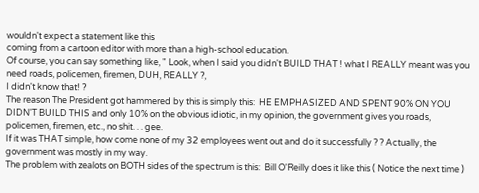wouldn't expect a statement like this
coming from a cartoon editor with more than a high-school education.
Of course, you can say something like, " Look, when I said you didn't BUILD THAT ! what I REALLY meant was you need roads, policemen, firemen, DUH, REALLY ?,
I didn't know that! ?
The reason The President got hammered by this is simply this:  HE EMPHASIZED AND SPENT 90% ON YOU DIDN'T BUILD THIS and only 10% on the obvious idiotic, in my opinion, the government gives you roads, policemen, firemen, etc., no shit. . . gee.
If it was THAT simple, how come none of my 32 employees went out and do it successfully ? ? Actually, the government was mostly in my way.
The problem with zealots on BOTH sides of the spectrum is this:  Bill O'Reilly does it like this ( Notice the next time )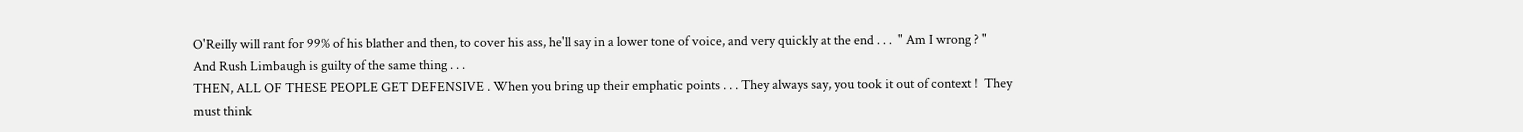O'Reilly will rant for 99% of his blather and then, to cover his ass, he'll say in a lower tone of voice, and very quickly at the end . . .  " Am I wrong ? "
And Rush Limbaugh is guilty of the same thing . . .
THEN, ALL OF THESE PEOPLE GET DEFENSIVE . When you bring up their emphatic points . . . They always say, you took it out of context !  They must think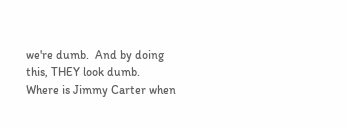we're dumb.  And by doing this, THEY look dumb.
Where is Jimmy Carter when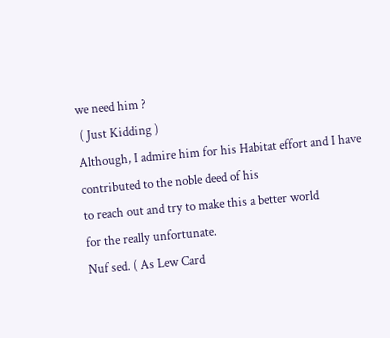we need him ?
 ( Just Kidding )
Although, I admire him for his Habitat effort and I have contributed to the noble deed of his
to reach out and try to make this a better world
for the really unfortunate.
Nuf sed. ( As Lew Card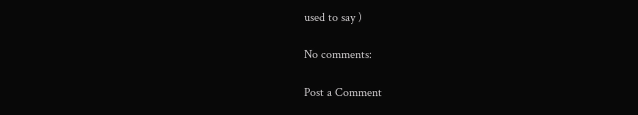used to say )

No comments:

Post a Comment